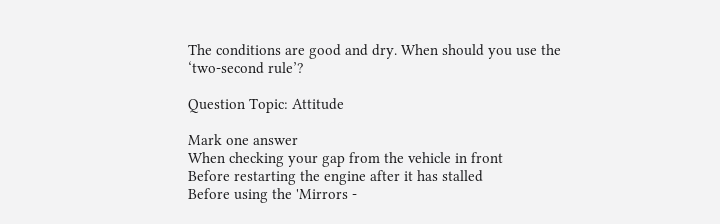The conditions are good and dry. When should you use the ‘two-second rule’?

Question Topic: Attitude

Mark one answer
When checking your gap from the vehicle in front
Before restarting the engine after it has stalled
Before using the 'Mirrors -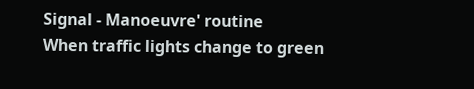Signal - Manoeuvre' routine
When traffic lights change to green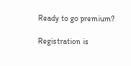Ready to go premium?

Registration is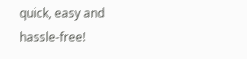quick, easy and hassle-free!